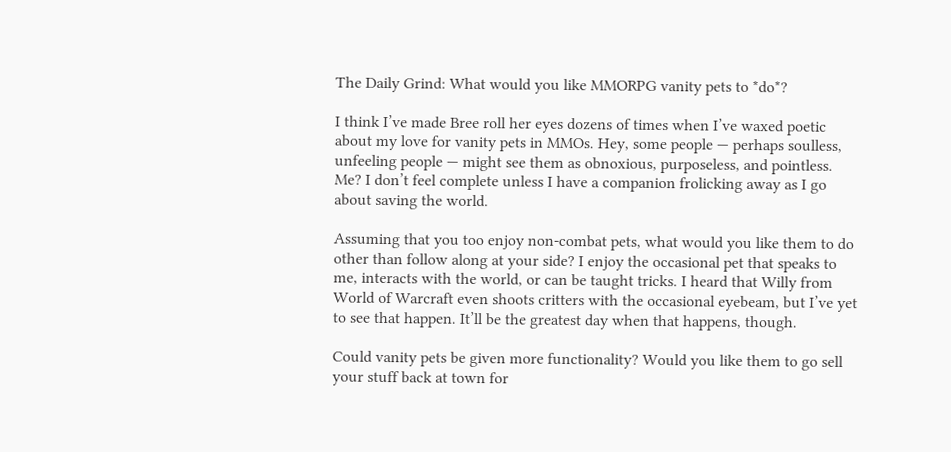The Daily Grind: What would you like MMORPG vanity pets to *do*?

I think I’ve made Bree roll her eyes dozens of times when I’ve waxed poetic about my love for vanity pets in MMOs. Hey, some people — perhaps soulless, unfeeling people — might see them as obnoxious, purposeless, and pointless. Me? I don’t feel complete unless I have a companion frolicking away as I go about saving the world.

Assuming that you too enjoy non-combat pets, what would you like them to do other than follow along at your side? I enjoy the occasional pet that speaks to me, interacts with the world, or can be taught tricks. I heard that Willy from World of Warcraft even shoots critters with the occasional eyebeam, but I’ve yet to see that happen. It’ll be the greatest day when that happens, though.

Could vanity pets be given more functionality? Would you like them to go sell your stuff back at town for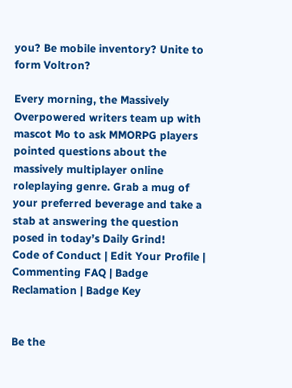you? Be mobile inventory? Unite to form Voltron?

Every morning, the Massively Overpowered writers team up with mascot Mo to ask MMORPG players pointed questions about the massively multiplayer online roleplaying genre. Grab a mug of your preferred beverage and take a stab at answering the question posed in today’s Daily Grind!
Code of Conduct | Edit Your Profile | Commenting FAQ | Badge Reclamation | Badge Key


Be the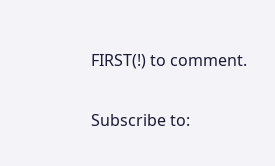FIRST(!) to comment.

Subscribe to: